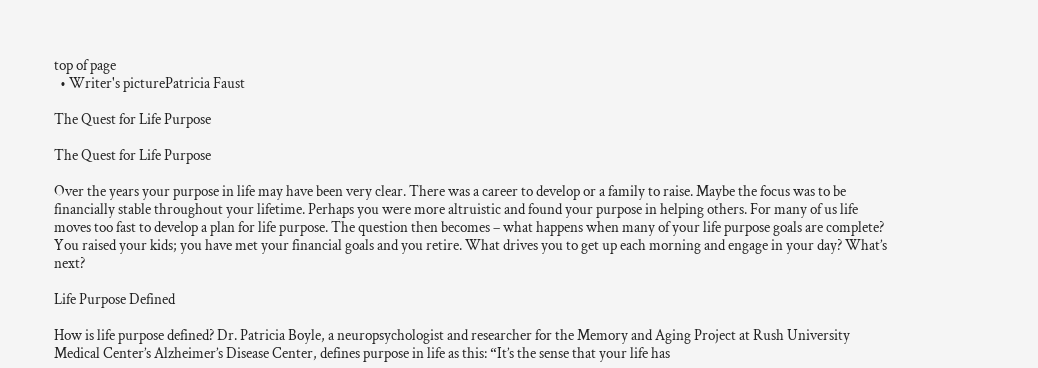top of page
  • Writer's picturePatricia Faust

The Quest for Life Purpose

The Quest for Life Purpose

Over the years your purpose in life may have been very clear. There was a career to develop or a family to raise. Maybe the focus was to be financially stable throughout your lifetime. Perhaps you were more altruistic and found your purpose in helping others. For many of us life moves too fast to develop a plan for life purpose. The question then becomes – what happens when many of your life purpose goals are complete? You raised your kids; you have met your financial goals and you retire. What drives you to get up each morning and engage in your day? What’s next?

Life Purpose Defined

How is life purpose defined? Dr. Patricia Boyle, a neuropsychologist and researcher for the Memory and Aging Project at Rush University Medical Center’s Alzheimer’s Disease Center, defines purpose in life as this: “It’s the sense that your life has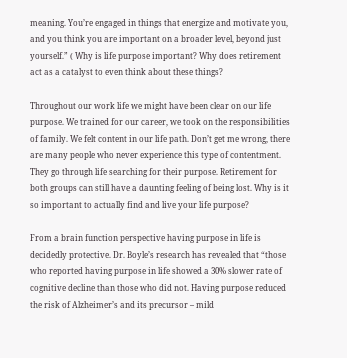meaning. You’re engaged in things that energize and motivate you, and you think you are important on a broader level, beyond just yourself.” ( Why is life purpose important? Why does retirement act as a catalyst to even think about these things?

Throughout our work life we might have been clear on our life purpose. We trained for our career, we took on the responsibilities of family. We felt content in our life path. Don’t get me wrong, there are many people who never experience this type of contentment. They go through life searching for their purpose. Retirement for both groups can still have a daunting feeling of being lost. Why is it so important to actually find and live your life purpose?

From a brain function perspective having purpose in life is decidedly protective. Dr. Boyle’s research has revealed that “those who reported having purpose in life showed a 30% slower rate of cognitive decline than those who did not. Having purpose reduced the risk of Alzheimer’s and its precursor – mild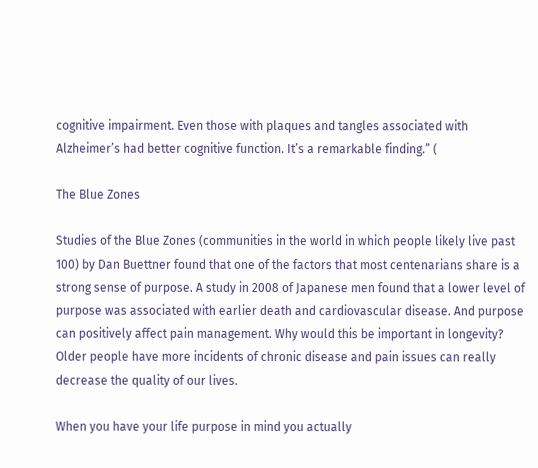cognitive impairment. Even those with plaques and tangles associated with Alzheimer’s had better cognitive function. It’s a remarkable finding.” (

The Blue Zones

Studies of the Blue Zones (communities in the world in which people likely live past 100) by Dan Buettner found that one of the factors that most centenarians share is a strong sense of purpose. A study in 2008 of Japanese men found that a lower level of purpose was associated with earlier death and cardiovascular disease. And purpose can positively affect pain management. Why would this be important in longevity? Older people have more incidents of chronic disease and pain issues can really decrease the quality of our lives.

When you have your life purpose in mind you actually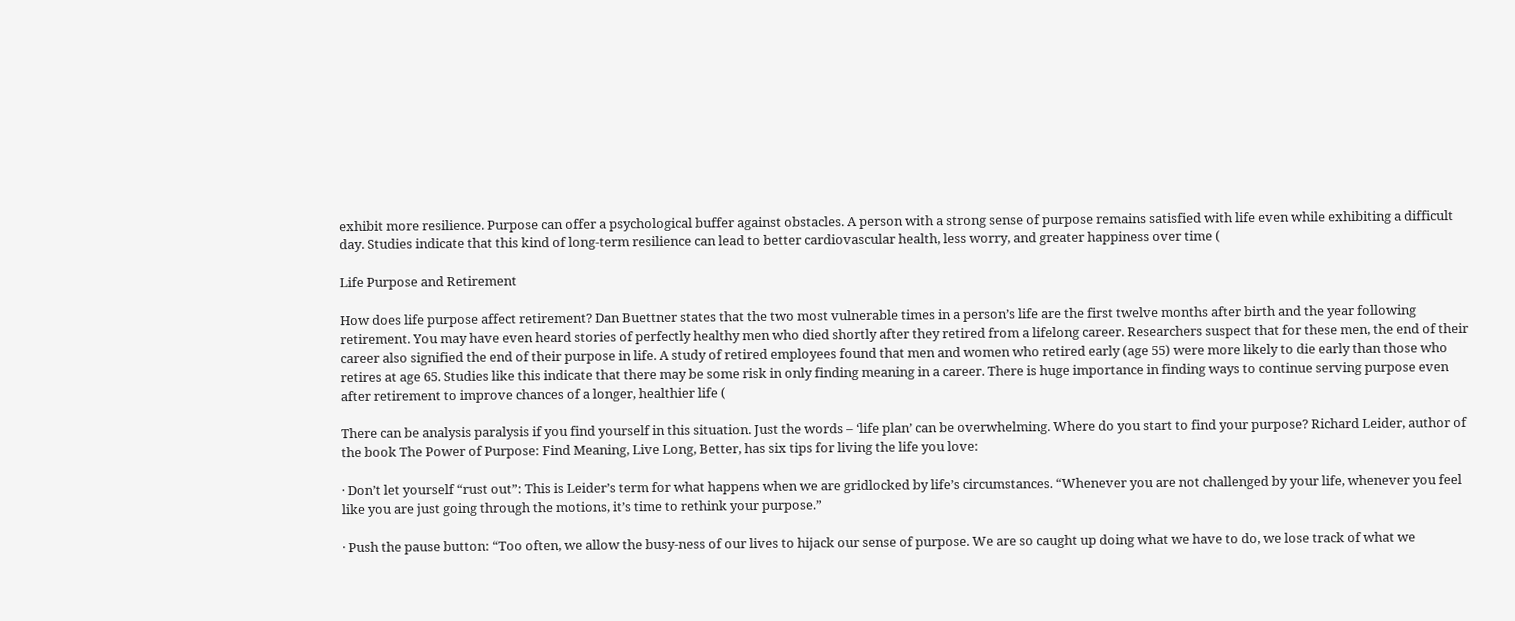exhibit more resilience. Purpose can offer a psychological buffer against obstacles. A person with a strong sense of purpose remains satisfied with life even while exhibiting a difficult day. Studies indicate that this kind of long-term resilience can lead to better cardiovascular health, less worry, and greater happiness over time (

Life Purpose and Retirement

How does life purpose affect retirement? Dan Buettner states that the two most vulnerable times in a person’s life are the first twelve months after birth and the year following retirement. You may have even heard stories of perfectly healthy men who died shortly after they retired from a lifelong career. Researchers suspect that for these men, the end of their career also signified the end of their purpose in life. A study of retired employees found that men and women who retired early (age 55) were more likely to die early than those who retires at age 65. Studies like this indicate that there may be some risk in only finding meaning in a career. There is huge importance in finding ways to continue serving purpose even after retirement to improve chances of a longer, healthier life (

There can be analysis paralysis if you find yourself in this situation. Just the words – ‘life plan’ can be overwhelming. Where do you start to find your purpose? Richard Leider, author of the book The Power of Purpose: Find Meaning, Live Long, Better, has six tips for living the life you love:

· Don’t let yourself “rust out”: This is Leider’s term for what happens when we are gridlocked by life’s circumstances. “Whenever you are not challenged by your life, whenever you feel like you are just going through the motions, it’s time to rethink your purpose.”

· Push the pause button: “Too often, we allow the busy-ness of our lives to hijack our sense of purpose. We are so caught up doing what we have to do, we lose track of what we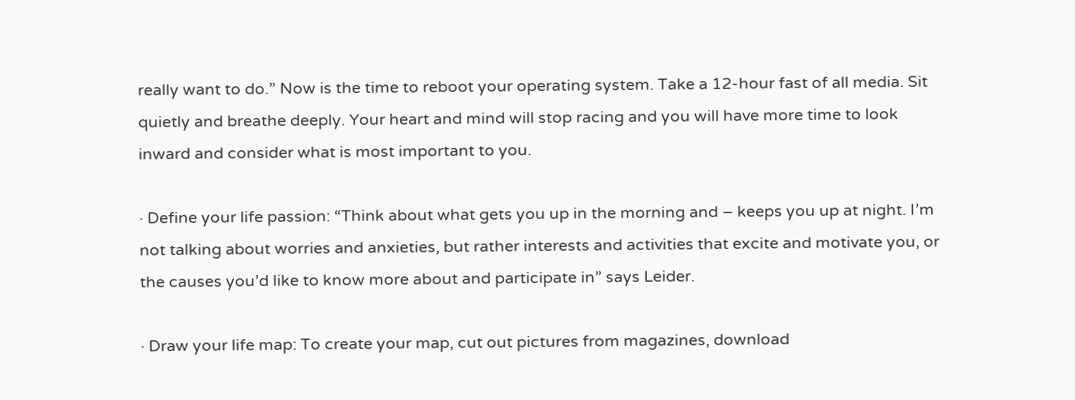really want to do.” Now is the time to reboot your operating system. Take a 12-hour fast of all media. Sit quietly and breathe deeply. Your heart and mind will stop racing and you will have more time to look inward and consider what is most important to you.

· Define your life passion: “Think about what gets you up in the morning and – keeps you up at night. I’m not talking about worries and anxieties, but rather interests and activities that excite and motivate you, or the causes you’d like to know more about and participate in” says Leider.

· Draw your life map: To create your map, cut out pictures from magazines, download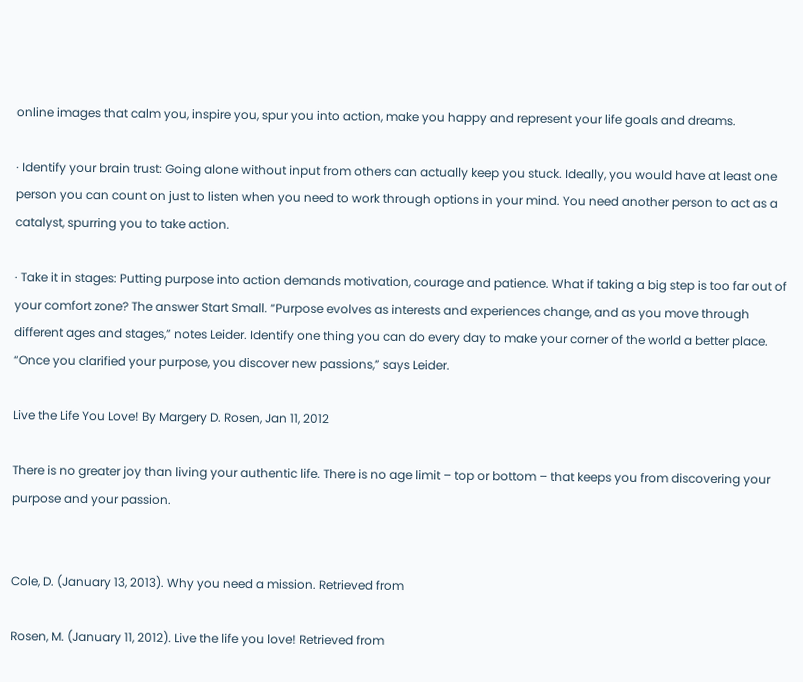online images that calm you, inspire you, spur you into action, make you happy and represent your life goals and dreams.

· Identify your brain trust: Going alone without input from others can actually keep you stuck. Ideally, you would have at least one person you can count on just to listen when you need to work through options in your mind. You need another person to act as a catalyst, spurring you to take action.

· Take it in stages: Putting purpose into action demands motivation, courage and patience. What if taking a big step is too far out of your comfort zone? The answer Start Small. “Purpose evolves as interests and experiences change, and as you move through different ages and stages,” notes Leider. Identify one thing you can do every day to make your corner of the world a better place. “Once you clarified your purpose, you discover new passions,” says Leider.

Live the Life You Love! By Margery D. Rosen, Jan 11, 2012

There is no greater joy than living your authentic life. There is no age limit – top or bottom – that keeps you from discovering your purpose and your passion.


Cole, D. (January 13, 2013). Why you need a mission. Retrieved from

Rosen, M. (January 11, 2012). Live the life you love! Retrieved from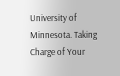University of Minnesota. Taking Charge of Your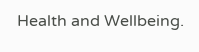Health and Wellbeing.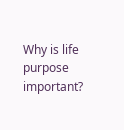Why is life purpose important?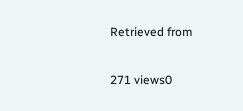Retrieved from

271 views0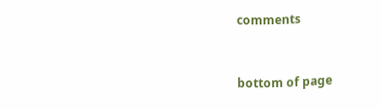comments


bottom of page